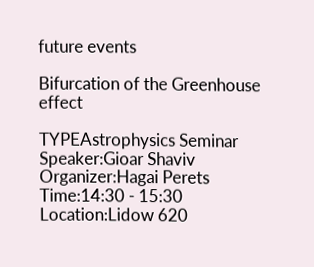future events

Bifurcation of the Greenhouse effect

TYPEAstrophysics Seminar
Speaker:Gioar Shaviv
Organizer:Hagai Perets
Time:14:30 - 15:30
Location:Lidow 620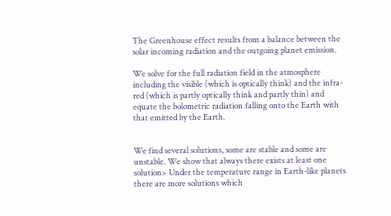The Greenhouse effect results from a balance between the solar incoming radiation and the outgoing planet emission.

We solve for the full radiation field in the atmosphere including the visible (which is optically think) and the infra-red (which is partly optically think and partly thin) and equate the bolometric radiation falling onto the Earth with that emitted by the Earth.


We find several solutions, some are stable and some are unstable. We show that always there exists at least one solution> Under the temperature range in Earth-like planets there are more solutions which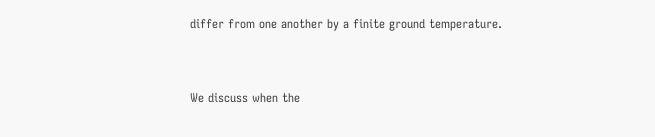differ from one another by a finite ground temperature.


We discuss when the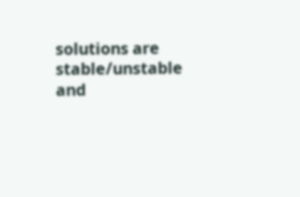solutions are stable/unstable and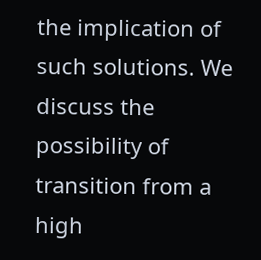the implication of such solutions. We discuss the possibility of transition from a high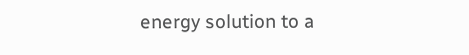energy solution to a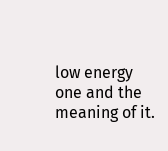low energy one and the meaning of it.